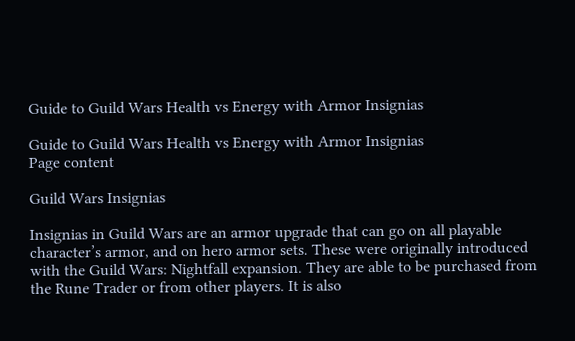Guide to Guild Wars Health vs Energy with Armor Insignias

Guide to Guild Wars Health vs Energy with Armor Insignias
Page content

Guild Wars Insignias

Insignias in Guild Wars are an armor upgrade that can go on all playable character’s armor, and on hero armor sets. These were originally introduced with the Guild Wars: Nightfall expansion. They are able to be purchased from the Rune Trader or from other players. It is also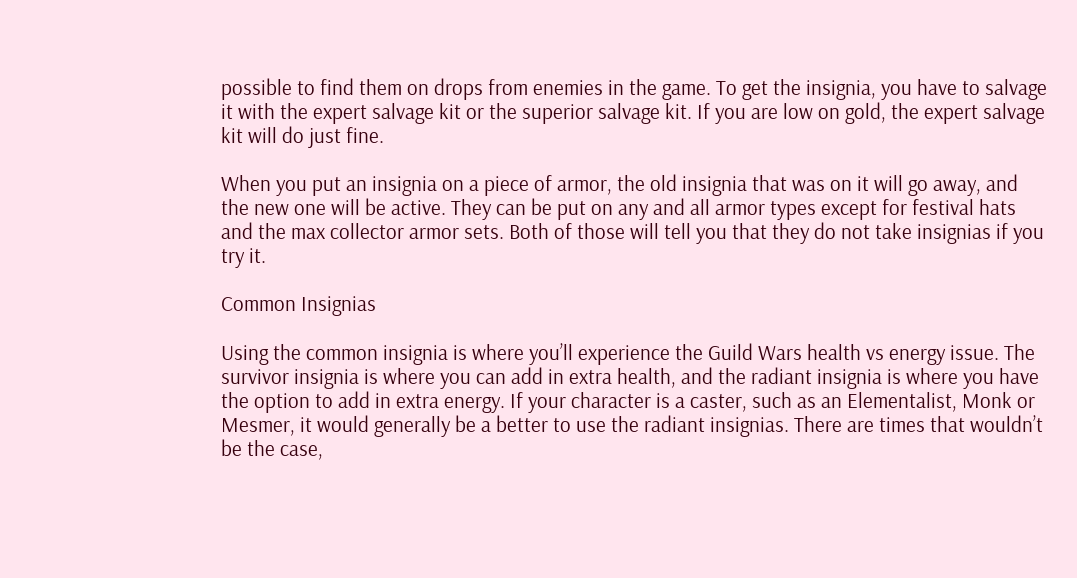possible to find them on drops from enemies in the game. To get the insignia, you have to salvage it with the expert salvage kit or the superior salvage kit. If you are low on gold, the expert salvage kit will do just fine.

When you put an insignia on a piece of armor, the old insignia that was on it will go away, and the new one will be active. They can be put on any and all armor types except for festival hats and the max collector armor sets. Both of those will tell you that they do not take insignias if you try it.

Common Insignias

Using the common insignia is where you’ll experience the Guild Wars health vs energy issue. The survivor insignia is where you can add in extra health, and the radiant insignia is where you have the option to add in extra energy. If your character is a caster, such as an Elementalist, Monk or Mesmer, it would generally be a better to use the radiant insignias. There are times that wouldn’t be the case,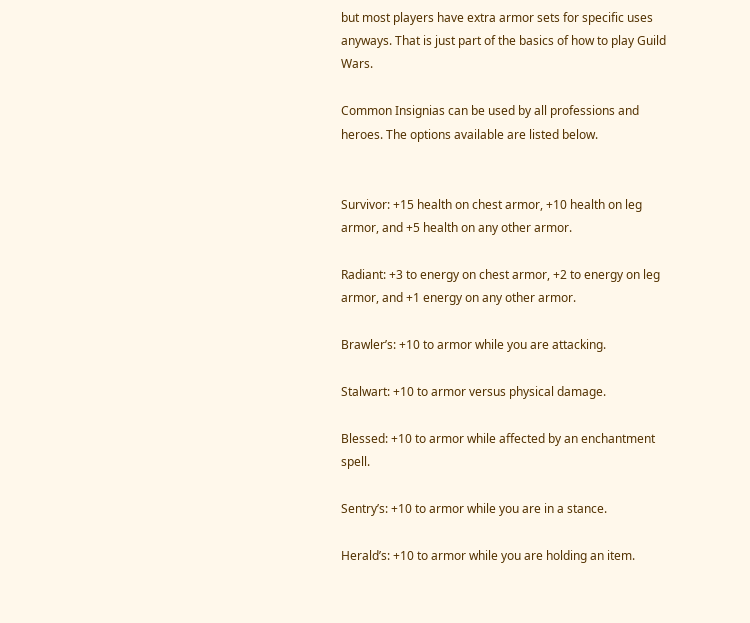but most players have extra armor sets for specific uses anyways. That is just part of the basics of how to play Guild Wars.

Common Insignias can be used by all professions and heroes. The options available are listed below.


Survivor: +15 health on chest armor, +10 health on leg armor, and +5 health on any other armor.

Radiant: +3 to energy on chest armor, +2 to energy on leg armor, and +1 energy on any other armor.

Brawler’s: +10 to armor while you are attacking.

Stalwart: +10 to armor versus physical damage.

Blessed: +10 to armor while affected by an enchantment spell.

Sentry’s: +10 to armor while you are in a stance.

Herald’s: +10 to armor while you are holding an item.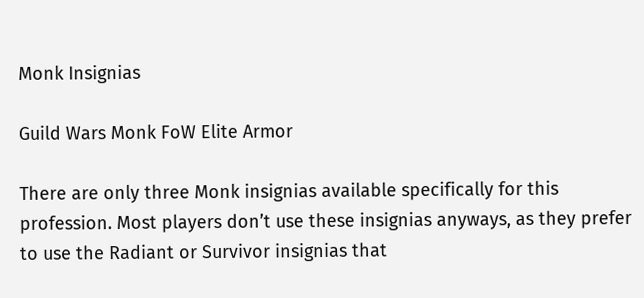Monk Insignias

Guild Wars Monk FoW Elite Armor

There are only three Monk insignias available specifically for this profession. Most players don’t use these insignias anyways, as they prefer to use the Radiant or Survivor insignias that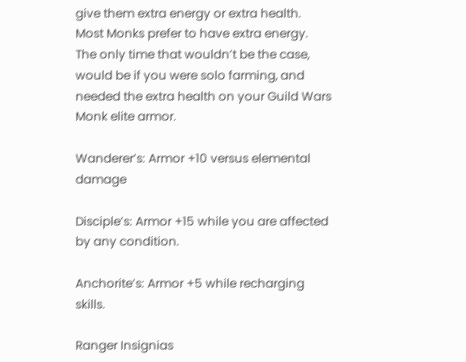give them extra energy or extra health. Most Monks prefer to have extra energy. The only time that wouldn’t be the case, would be if you were solo farming, and needed the extra health on your Guild Wars Monk elite armor.

Wanderer’s: Armor +10 versus elemental damage

Disciple’s: Armor +15 while you are affected by any condition.

Anchorite’s: Armor +5 while recharging skills.

Ranger Insignias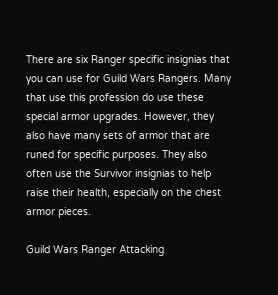There are six Ranger specific insignias that you can use for Guild Wars Rangers. Many that use this profession do use these special armor upgrades. However, they also have many sets of armor that are runed for specific purposes. They also often use the Survivor insignias to help raise their health, especially on the chest armor pieces.

Guild Wars Ranger Attacking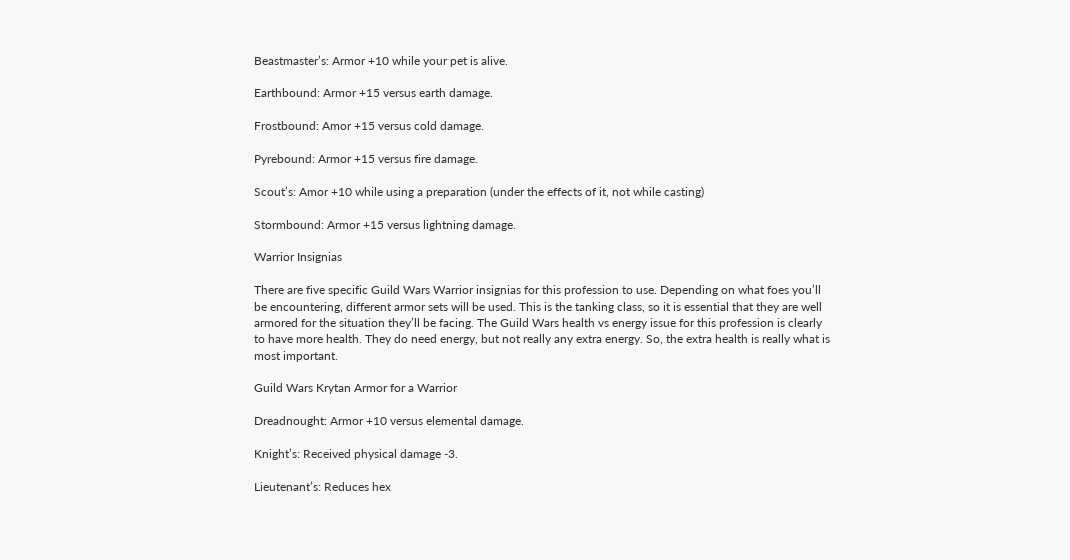Beastmaster’s: Armor +10 while your pet is alive.

Earthbound: Armor +15 versus earth damage.

Frostbound: Amor +15 versus cold damage.

Pyrebound: Armor +15 versus fire damage.

Scout’s: Amor +10 while using a preparation (under the effects of it, not while casting)

Stormbound: Armor +15 versus lightning damage.

Warrior Insignias

There are five specific Guild Wars Warrior insignias for this profession to use. Depending on what foes you’ll be encountering, different armor sets will be used. This is the tanking class, so it is essential that they are well armored for the situation they’ll be facing. The Guild Wars health vs energy issue for this profession is clearly to have more health. They do need energy, but not really any extra energy. So, the extra health is really what is most important.

Guild Wars Krytan Armor for a Warrior

Dreadnought: Armor +10 versus elemental damage.

Knight’s: Received physical damage -3.

Lieutenant’s: Reduces hex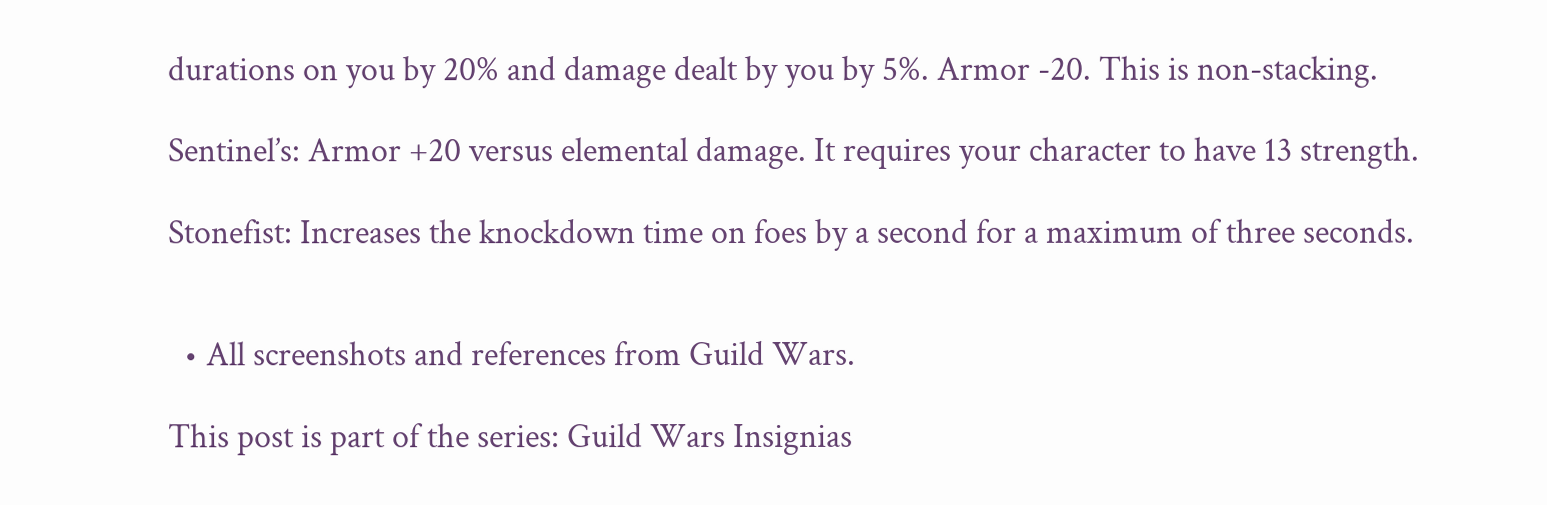durations on you by 20% and damage dealt by you by 5%. Armor -20. This is non-stacking.

Sentinel’s: Armor +20 versus elemental damage. It requires your character to have 13 strength.

Stonefist: Increases the knockdown time on foes by a second for a maximum of three seconds.


  • All screenshots and references from Guild Wars.

This post is part of the series: Guild Wars Insignias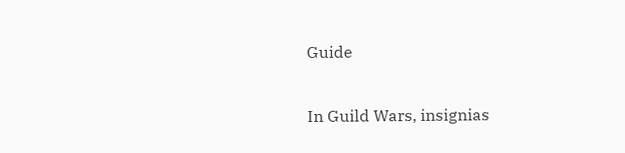Guide

In Guild Wars, insignias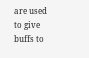are used to give buffs to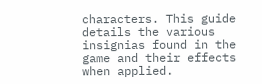characters. This guide details the various insignias found in the game and their effects when applied.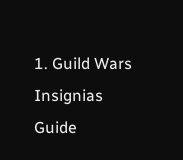1. Guild Wars Insignias Guide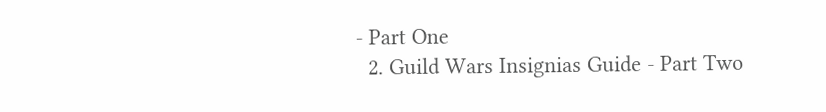- Part One
  2. Guild Wars Insignias Guide - Part Two